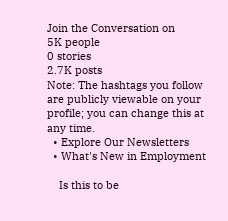Join the Conversation on
5K people
0 stories
2.7K posts
Note: The hashtags you follow are publicly viewable on your profile; you can change this at any time.
  • Explore Our Newsletters
  • What's New in Employment

    Is this to be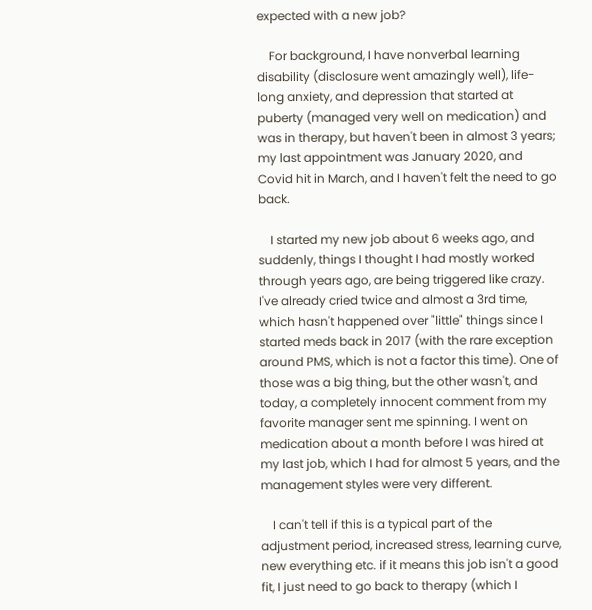expected with a new job?

    For background, I have nonverbal learning disability (disclosure went amazingly well), life-long anxiety, and depression that started at puberty (managed very well on medication) and was in therapy, but haven't been in almost 3 years; my last appointment was January 2020, and Covid hit in March, and I haven't felt the need to go back.

    I started my new job about 6 weeks ago, and suddenly, things I thought I had mostly worked through years ago, are being triggered like crazy. I've already cried twice and almost a 3rd time, which hasn't happened over "little" things since I started meds back in 2017 (with the rare exception around PMS, which is not a factor this time). One of those was a big thing, but the other wasn't, and today, a completely innocent comment from my favorite manager sent me spinning. I went on medication about a month before I was hired at my last job, which I had for almost 5 years, and the management styles were very different.

    I can't tell if this is a typical part of the adjustment period, increased stress, learning curve, new everything etc. if it means this job isn't a good fit, I just need to go back to therapy (which I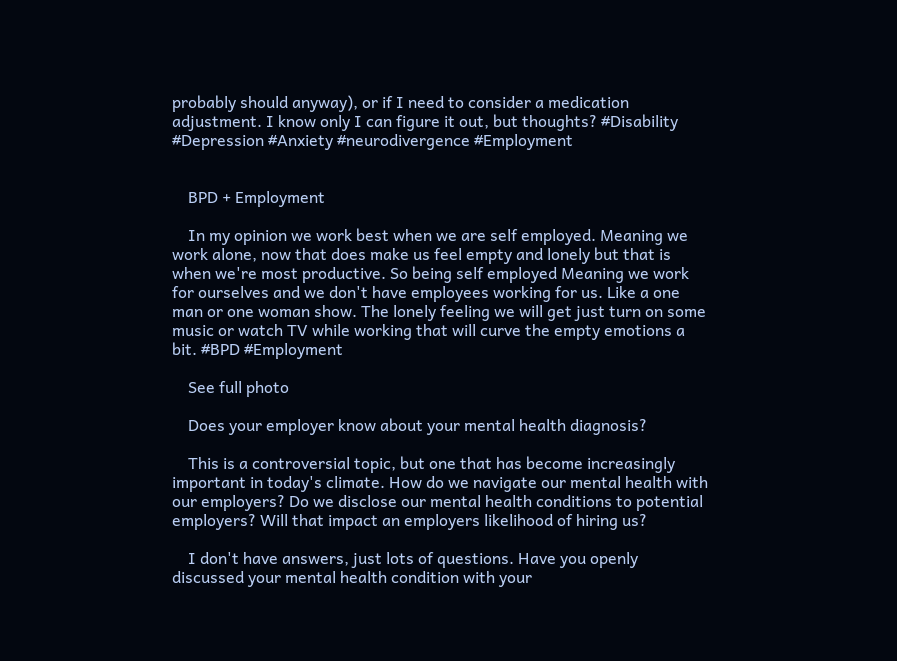probably should anyway), or if I need to consider a medication adjustment. I know only I can figure it out, but thoughts? #Disability #Depression #Anxiety #neurodivergence #Employment


    BPD + Employment

    In my opinion we work best when we are self employed. Meaning we work alone, now that does make us feel empty and lonely but that is when we're most productive. So being self employed Meaning we work for ourselves and we don't have employees working for us. Like a one man or one woman show. The lonely feeling we will get just turn on some music or watch TV while working that will curve the empty emotions a bit. #BPD #Employment

    See full photo

    Does your employer know about your mental health diagnosis?

    This is a controversial topic, but one that has become increasingly important in today's climate. How do we navigate our mental health with our employers? Do we disclose our mental health conditions to potential employers? Will that impact an employers likelihood of hiring us?

    I don't have answers, just lots of questions. Have you openly discussed your mental health condition with your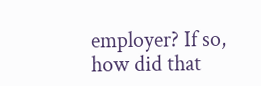employer? If so, how did that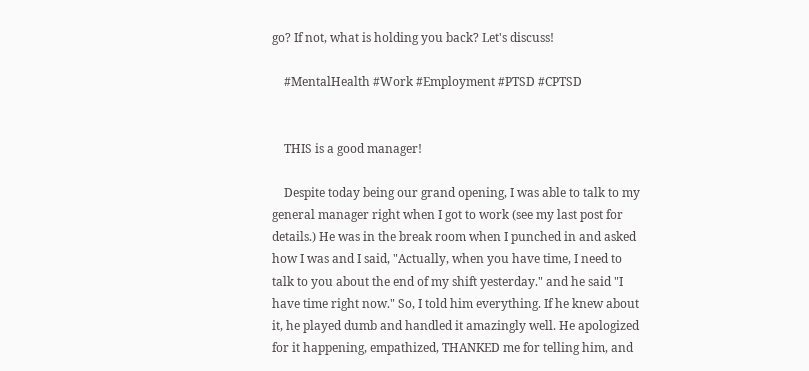go? If not, what is holding you back? Let's discuss!

    #MentalHealth #Work #Employment #PTSD #CPTSD


    THIS is a good manager!

    Despite today being our grand opening, I was able to talk to my general manager right when I got to work (see my last post for details.) He was in the break room when I punched in and asked how I was and I said, "Actually, when you have time, I need to talk to you about the end of my shift yesterday." and he said "I have time right now." So, I told him everything. If he knew about it, he played dumb and handled it amazingly well. He apologized for it happening, empathized, THANKED me for telling him, and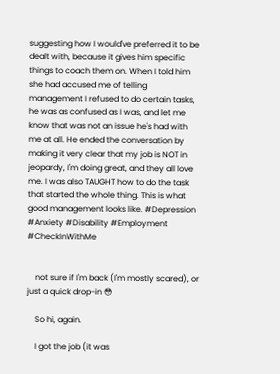suggesting how I would've preferred it to be dealt with, because it gives him specific things to coach them on. When I told him she had accused me of telling management I refused to do certain tasks, he was as confused as I was, and let me know that was not an issue he's had with me at all. He ended the conversation by making it very clear that my job is NOT in jeopardy, I'm doing great, and they all love me. I was also TAUGHT how to do the task that started the whole thing. This is what good management looks like. #Depression #Anxiety #Disability #Employment #CheckInWithMe


    not sure if I'm back (I'm mostly scared), or just a quick drop-in 😳

    So hi, again.

    I got the job (it was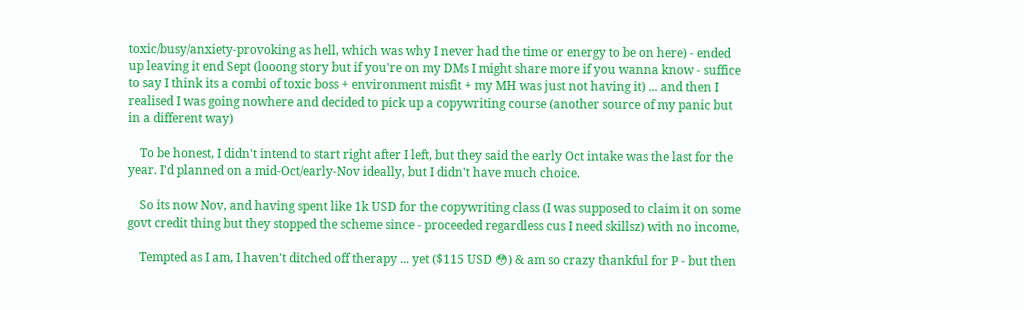toxic/busy/anxiety-provoking as hell, which was why I never had the time or energy to be on here) - ended up leaving it end Sept (looong story but if you're on my DMs I might share more if you wanna know - suffice to say I think its a combi of toxic boss + environment misfit + my MH was just not having it) ... and then I realised I was going nowhere and decided to pick up a copywriting course (another source of my panic but in a different way)

    To be honest, I didn't intend to start right after I left, but they said the early Oct intake was the last for the year. I'd planned on a mid-Oct/early-Nov ideally, but I didn't have much choice.

    So its now Nov, and having spent like 1k USD for the copywriting class (I was supposed to claim it on some govt credit thing but they stopped the scheme since - proceeded regardless cus I need skillsz) with no income,

    Tempted as I am, I haven't ditched off therapy ... yet ($115 USD 😳) & am so crazy thankful for P - but then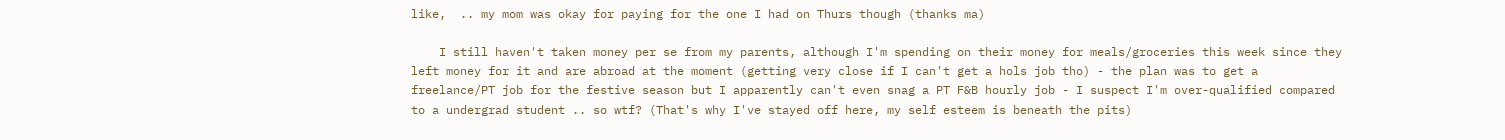like,  .. my mom was okay for paying for the one I had on Thurs though (thanks ma)

    I still haven't taken money per se from my parents, although I'm spending on their money for meals/groceries this week since they left money for it and are abroad at the moment (getting very close if I can't get a hols job tho) - the plan was to get a freelance/PT job for the festive season but I apparently can't even snag a PT F&B hourly job - I suspect I'm over-qualified compared to a undergrad student .. so wtf? (That's why I've stayed off here, my self esteem is beneath the pits)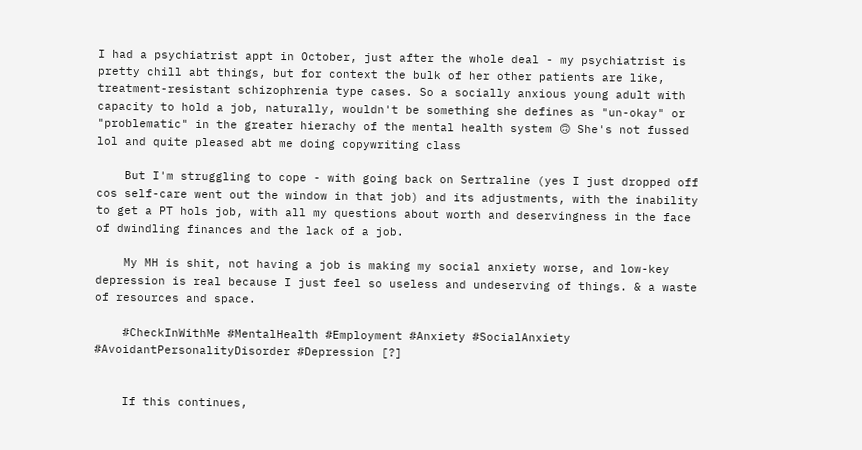I had a psychiatrist appt in October, just after the whole deal - my psychiatrist is pretty chill abt things, but for context the bulk of her other patients are like, treatment-resistant schizophrenia type cases. So a socially anxious young adult with capacity to hold a job, naturally, wouldn't be something she defines as "un-okay" or "problematic" in the greater hierachy of the mental health system 🙃 She's not fussed lol and quite pleased abt me doing copywriting class

    But I'm struggling to cope - with going back on Sertraline (yes I just dropped off cos self-care went out the window in that job) and its adjustments, with the inability to get a PT hols job, with all my questions about worth and deservingness in the face of dwindling finances and the lack of a job.

    My MH is shit, not having a job is making my social anxiety worse, and low-key depression is real because I just feel so useless and undeserving of things. & a waste of resources and space.

    #CheckInWithMe #MentalHealth #Employment #Anxiety #SocialAnxiety #AvoidantPersonalityDisorder #Depression [?]


    If this continues,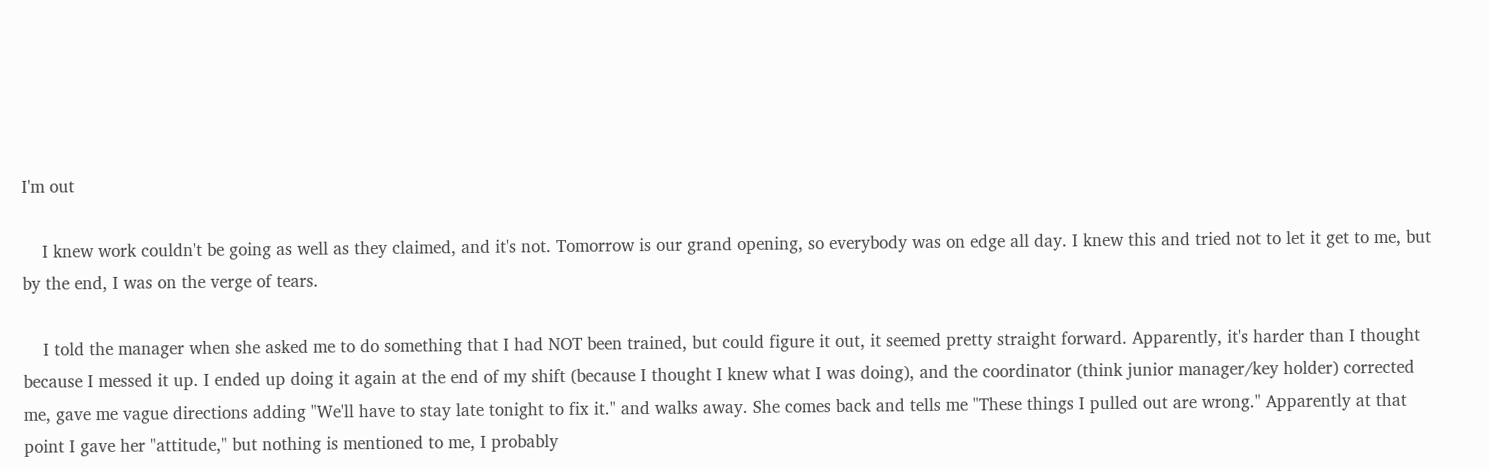I'm out

    I knew work couldn't be going as well as they claimed, and it's not. Tomorrow is our grand opening, so everybody was on edge all day. I knew this and tried not to let it get to me, but by the end, I was on the verge of tears.

    I told the manager when she asked me to do something that I had NOT been trained, but could figure it out, it seemed pretty straight forward. Apparently, it's harder than I thought because I messed it up. I ended up doing it again at the end of my shift (because I thought I knew what I was doing), and the coordinator (think junior manager/key holder) corrected me, gave me vague directions adding "We'll have to stay late tonight to fix it." and walks away. She comes back and tells me "These things I pulled out are wrong." Apparently at that point I gave her "attitude," but nothing is mentioned to me, I probably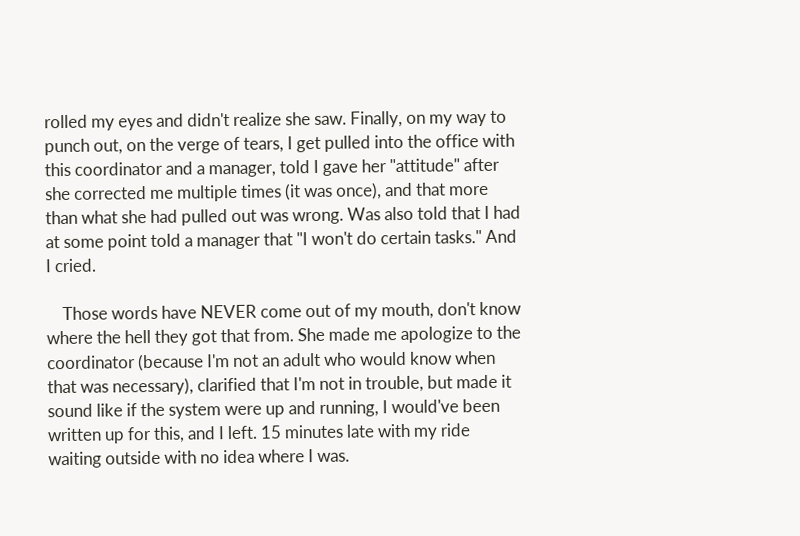rolled my eyes and didn't realize she saw. Finally, on my way to punch out, on the verge of tears, I get pulled into the office with this coordinator and a manager, told I gave her "attitude" after she corrected me multiple times (it was once), and that more than what she had pulled out was wrong. Was also told that I had at some point told a manager that "I won't do certain tasks." And I cried.

    Those words have NEVER come out of my mouth, don't know where the hell they got that from. She made me apologize to the coordinator (because I'm not an adult who would know when that was necessary), clarified that I'm not in trouble, but made it sound like if the system were up and running, I would've been written up for this, and I left. 15 minutes late with my ride waiting outside with no idea where I was.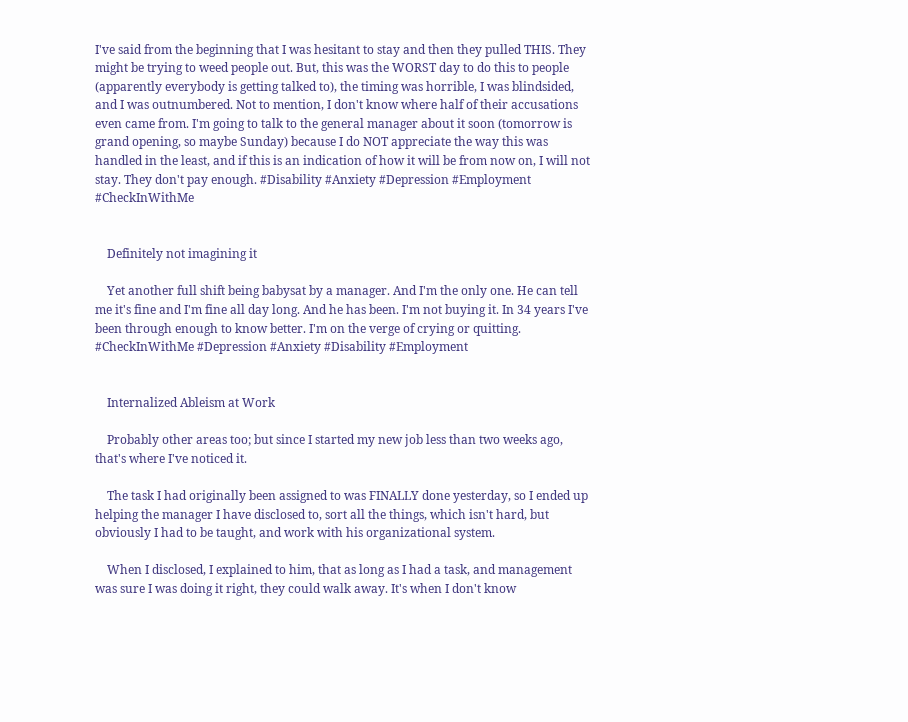I've said from the beginning that I was hesitant to stay and then they pulled THIS. They might be trying to weed people out. But, this was the WORST day to do this to people (apparently everybody is getting talked to), the timing was horrible, I was blindsided, and I was outnumbered. Not to mention, I don't know where half of their accusations even came from. I'm going to talk to the general manager about it soon (tomorrow is grand opening, so maybe Sunday) because I do NOT appreciate the way this was handled in the least, and if this is an indication of how it will be from now on, I will not stay. They don't pay enough. #Disability #Anxiety #Depression #Employment #CheckInWithMe


    Definitely not imagining it

    Yet another full shift being babysat by a manager. And I'm the only one. He can tell me it's fine and I'm fine all day long. And he has been. I'm not buying it. In 34 years I've been through enough to know better. I'm on the verge of crying or quitting. #CheckInWithMe #Depression #Anxiety #Disability #Employment


    Internalized Ableism at Work

    Probably other areas too; but since I started my new job less than two weeks ago, that's where I've noticed it.

    The task I had originally been assigned to was FINALLY done yesterday, so I ended up helping the manager I have disclosed to, sort all the things, which isn't hard, but obviously I had to be taught, and work with his organizational system.

    When I disclosed, I explained to him, that as long as I had a task, and management was sure I was doing it right, they could walk away. It's when I don't know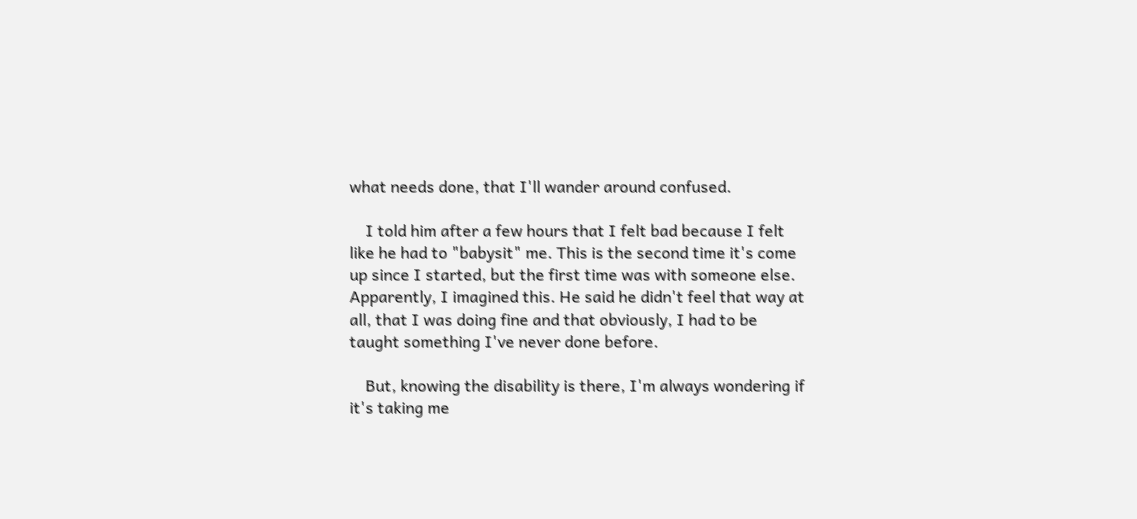what needs done, that I'll wander around confused.

    I told him after a few hours that I felt bad because I felt like he had to "babysit" me. This is the second time it's come up since I started, but the first time was with someone else. Apparently, I imagined this. He said he didn't feel that way at all, that I was doing fine and that obviously, I had to be taught something I've never done before.

    But, knowing the disability is there, I'm always wondering if it's taking me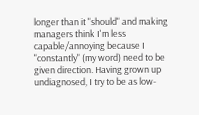longer than it "should" and making managers think I'm less capable/annoying because I "constantly" (my word) need to be given direction. Having grown up undiagnosed, I try to be as low-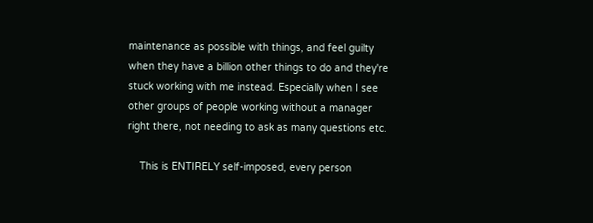maintenance as possible with things, and feel guilty when they have a billion other things to do and they're stuck working with me instead. Especially when I see other groups of people working without a manager right there, not needing to ask as many questions etc.

    This is ENTIRELY self-imposed, every person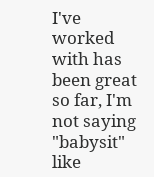I've worked with has been great so far, I'm not saying "babysit" like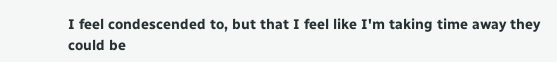I feel condescended to, but that I feel like I'm taking time away they could be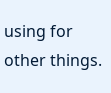using for other things.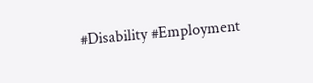#Disability #Employment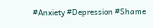#Anxiety #Depression #Shame